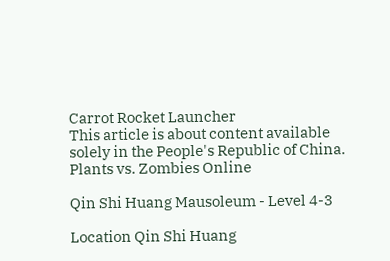Carrot Rocket Launcher
This article is about content available solely in the People's Republic of China.
Plants vs. Zombies Online

Qin Shi Huang Mausoleum - Level 4-3

Location Qin Shi Huang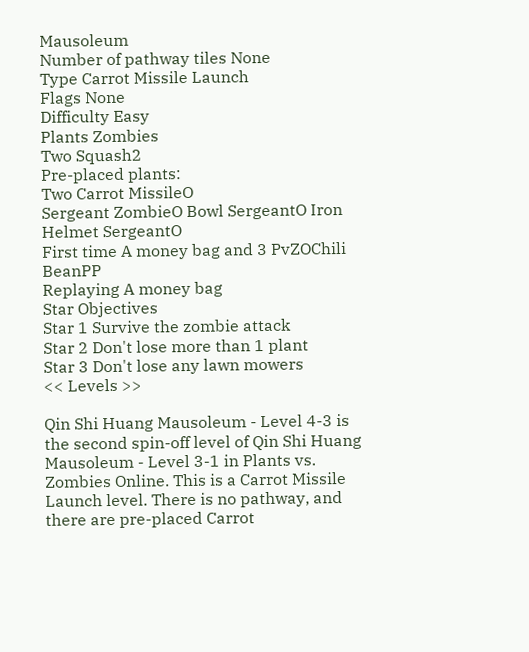Mausoleum
Number of pathway tiles None
Type Carrot Missile Launch
Flags None
Difficulty Easy
Plants Zombies
Two Squash2
Pre-placed plants:
Two Carrot MissileO
Sergeant ZombieO Bowl SergeantO Iron Helmet SergeantO
First time A money bag and 3 PvZOChili BeanPP
Replaying A money bag
Star Objectives
Star 1 Survive the zombie attack
Star 2 Don't lose more than 1 plant
Star 3 Don't lose any lawn mowers
<< Levels >>

Qin Shi Huang Mausoleum - Level 4-3 is the second spin-off level of Qin Shi Huang Mausoleum - Level 3-1 in Plants vs. Zombies Online. This is a Carrot Missile Launch level. There is no pathway, and there are pre-placed Carrot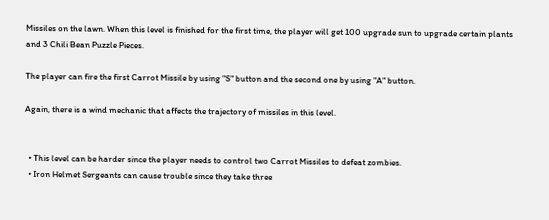Missiles on the lawn. When this level is finished for the first time, the player will get 100 upgrade sun to upgrade certain plants and 3 Chili Bean Puzzle Pieces.

The player can fire the first Carrot Missile by using "S" button and the second one by using "A" button.

Again, there is a wind mechanic that affects the trajectory of missiles in this level.


  • This level can be harder since the player needs to control two Carrot Missiles to defeat zombies.
  • Iron Helmet Sergeants can cause trouble since they take three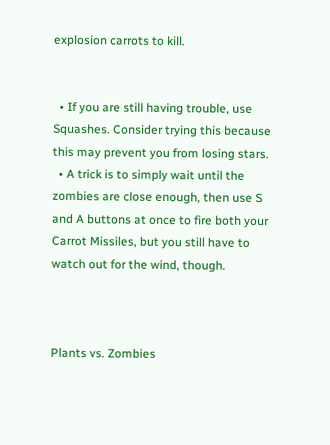explosion carrots to kill.


  • If you are still having trouble, use Squashes. Consider trying this because this may prevent you from losing stars.
  • A trick is to simply wait until the zombies are close enough, then use S and A buttons at once to fire both your Carrot Missiles, but you still have to watch out for the wind, though.



Plants vs. Zombies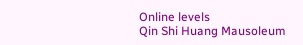Online levels
Qin Shi Huang Mausoleum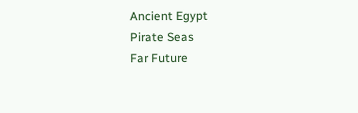Ancient Egypt
Pirate Seas
Far Future